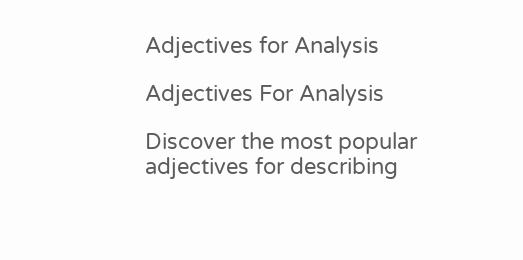Adjectives for Analysis

Adjectives For Analysis

Discover the most popular adjectives for describing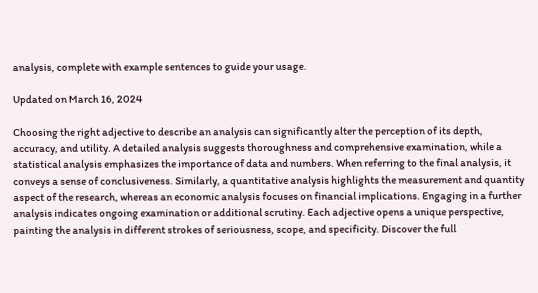analysis, complete with example sentences to guide your usage.

Updated on March 16, 2024

Choosing the right adjective to describe an analysis can significantly alter the perception of its depth, accuracy, and utility. A detailed analysis suggests thoroughness and comprehensive examination, while a statistical analysis emphasizes the importance of data and numbers. When referring to the final analysis, it conveys a sense of conclusiveness. Similarly, a quantitative analysis highlights the measurement and quantity aspect of the research, whereas an economic analysis focuses on financial implications. Engaging in a further analysis indicates ongoing examination or additional scrutiny. Each adjective opens a unique perspective, painting the analysis in different strokes of seriousness, scope, and specificity. Discover the full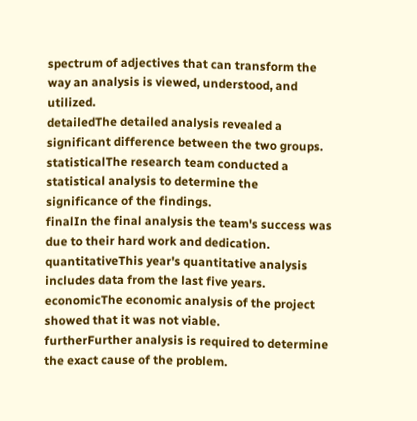spectrum of adjectives that can transform the way an analysis is viewed, understood, and utilized.
detailedThe detailed analysis revealed a significant difference between the two groups.
statisticalThe research team conducted a statistical analysis to determine the significance of the findings.
finalIn the final analysis the team's success was due to their hard work and dedication.
quantitativeThis year's quantitative analysis includes data from the last five years.
economicThe economic analysis of the project showed that it was not viable.
furtherFurther analysis is required to determine the exact cause of the problem.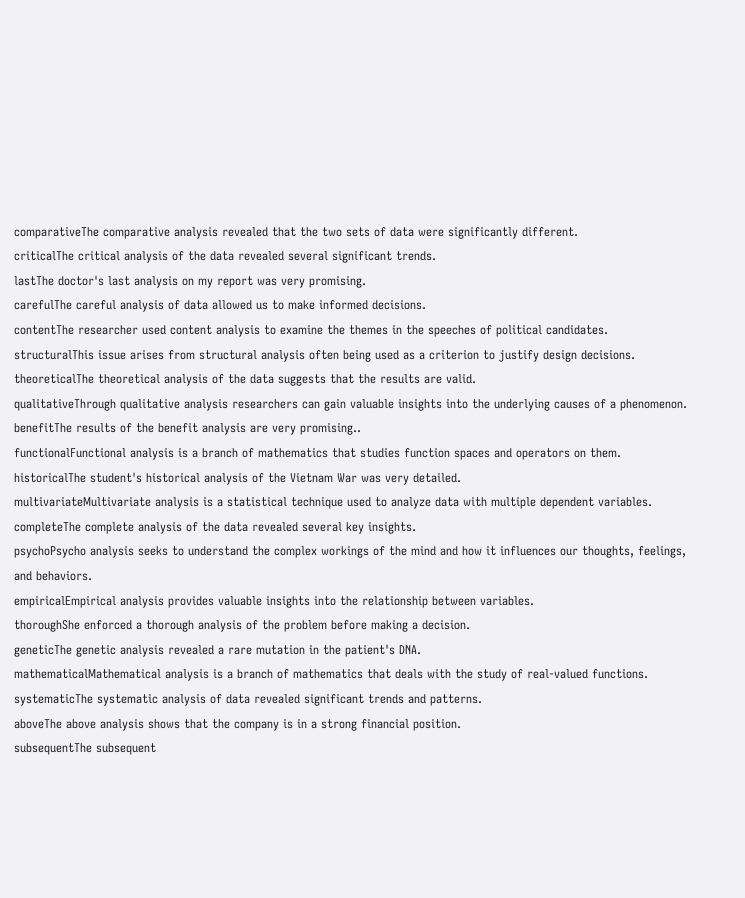comparativeThe comparative analysis revealed that the two sets of data were significantly different.
criticalThe critical analysis of the data revealed several significant trends.
lastThe doctor's last analysis on my report was very promising.
carefulThe careful analysis of data allowed us to make informed decisions.
contentThe researcher used content analysis to examine the themes in the speeches of political candidates.
structuralThis issue arises from structural analysis often being used as a criterion to justify design decisions.
theoreticalThe theoretical analysis of the data suggests that the results are valid.
qualitativeThrough qualitative analysis researchers can gain valuable insights into the underlying causes of a phenomenon.
benefitThe results of the benefit analysis are very promising..
functionalFunctional analysis is a branch of mathematics that studies function spaces and operators on them.
historicalThe student's historical analysis of the Vietnam War was very detailed.
multivariateMultivariate analysis is a statistical technique used to analyze data with multiple dependent variables.
completeThe complete analysis of the data revealed several key insights.
psychoPsycho analysis seeks to understand the complex workings of the mind and how it influences our thoughts, feelings, and behaviors.
empiricalEmpirical analysis provides valuable insights into the relationship between variables.
thoroughShe enforced a thorough analysis of the problem before making a decision.
geneticThe genetic analysis revealed a rare mutation in the patient's DNA.
mathematicalMathematical analysis is a branch of mathematics that deals with the study of real-valued functions.
systematicThe systematic analysis of data revealed significant trends and patterns.
aboveThe above analysis shows that the company is in a strong financial position.
subsequentThe subsequent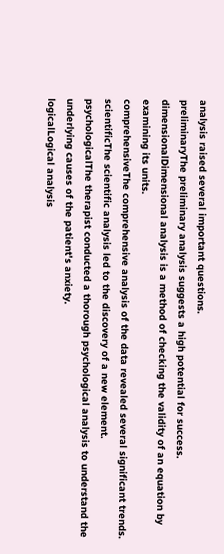analysis raised several important questions.
preliminaryThe preliminary analysis suggests a high potential for success.
dimensionalDimensional analysis is a method of checking the validity of an equation by examining its units.
comprehensiveThe comprehensive analysis of the data revealed several significant trends.
scientificThe scientific analysis led to the discovery of a new element.
psychologicalThe therapist conducted a thorough psychological analysis to understand the underlying causes of the patient's anxiety.
logicalLogical analysis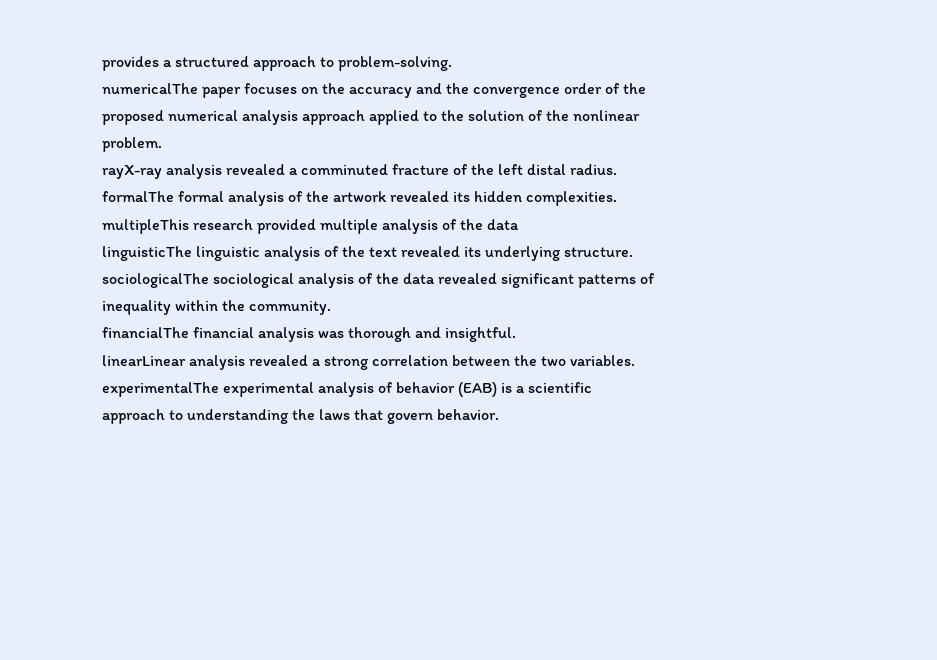provides a structured approach to problem-solving.
numericalThe paper focuses on the accuracy and the convergence order of the proposed numerical analysis approach applied to the solution of the nonlinear problem.
rayX-ray analysis revealed a comminuted fracture of the left distal radius.
formalThe formal analysis of the artwork revealed its hidden complexities.
multipleThis research provided multiple analysis of the data
linguisticThe linguistic analysis of the text revealed its underlying structure.
sociologicalThe sociological analysis of the data revealed significant patterns of inequality within the community.
financialThe financial analysis was thorough and insightful.
linearLinear analysis revealed a strong correlation between the two variables.
experimentalThe experimental analysis of behavior (EAB) is a scientific approach to understanding the laws that govern behavior.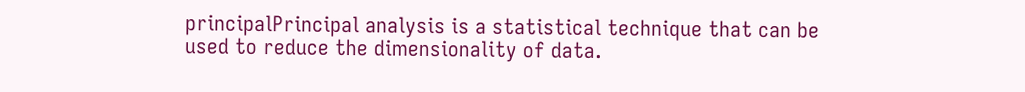principalPrincipal analysis is a statistical technique that can be used to reduce the dimensionality of data.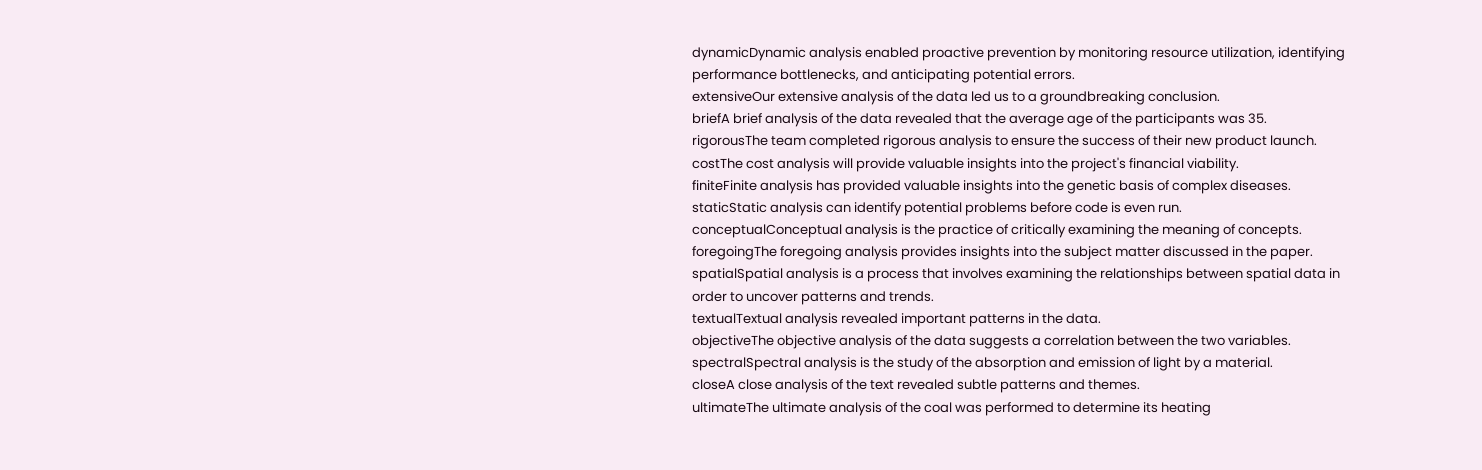dynamicDynamic analysis enabled proactive prevention by monitoring resource utilization, identifying performance bottlenecks, and anticipating potential errors.
extensiveOur extensive analysis of the data led us to a groundbreaking conclusion.
briefA brief analysis of the data revealed that the average age of the participants was 35.
rigorousThe team completed rigorous analysis to ensure the success of their new product launch.
costThe cost analysis will provide valuable insights into the project's financial viability.
finiteFinite analysis has provided valuable insights into the genetic basis of complex diseases.
staticStatic analysis can identify potential problems before code is even run.
conceptualConceptual analysis is the practice of critically examining the meaning of concepts.
foregoingThe foregoing analysis provides insights into the subject matter discussed in the paper.
spatialSpatial analysis is a process that involves examining the relationships between spatial data in order to uncover patterns and trends.
textualTextual analysis revealed important patterns in the data.
objectiveThe objective analysis of the data suggests a correlation between the two variables.
spectralSpectral analysis is the study of the absorption and emission of light by a material.
closeA close analysis of the text revealed subtle patterns and themes.
ultimateThe ultimate analysis of the coal was performed to determine its heating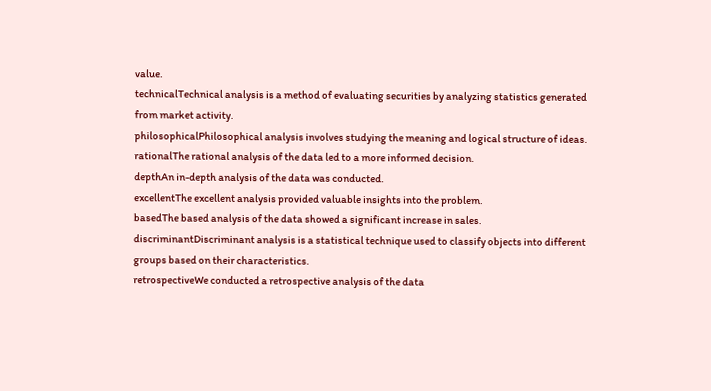value.
technicalTechnical analysis is a method of evaluating securities by analyzing statistics generated from market activity.
philosophicalPhilosophical analysis involves studying the meaning and logical structure of ideas.
rationalThe rational analysis of the data led to a more informed decision.
depthAn in-depth analysis of the data was conducted.
excellentThe excellent analysis provided valuable insights into the problem.
basedThe based analysis of the data showed a significant increase in sales.
discriminantDiscriminant analysis is a statistical technique used to classify objects into different groups based on their characteristics.
retrospectiveWe conducted a retrospective analysis of the data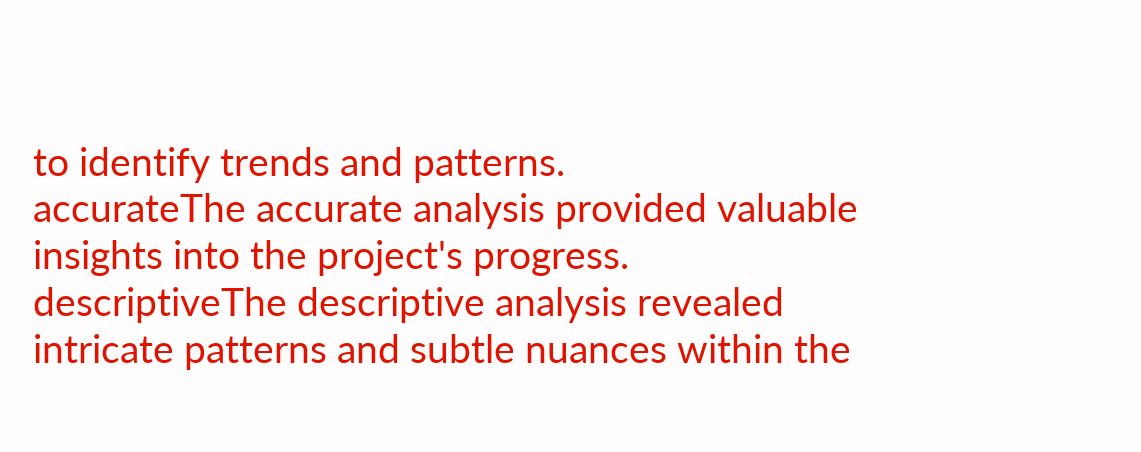to identify trends and patterns.
accurateThe accurate analysis provided valuable insights into the project's progress.
descriptiveThe descriptive analysis revealed intricate patterns and subtle nuances within the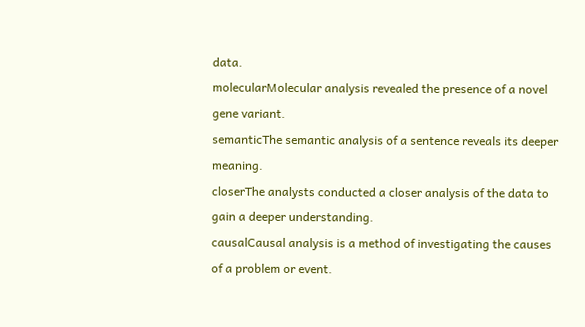data.
molecularMolecular analysis revealed the presence of a novel gene variant.
semanticThe semantic analysis of a sentence reveals its deeper meaning.
closerThe analysts conducted a closer analysis of the data to gain a deeper understanding.
causalCausal analysis is a method of investigating the causes of a problem or event.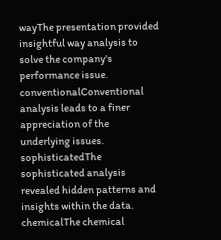wayThe presentation provided insightful way analysis to solve the company's performance issue.
conventionalConventional analysis leads to a finer appreciation of the underlying issues.
sophisticatedThe sophisticated analysis revealed hidden patterns and insights within the data.
chemicalThe chemical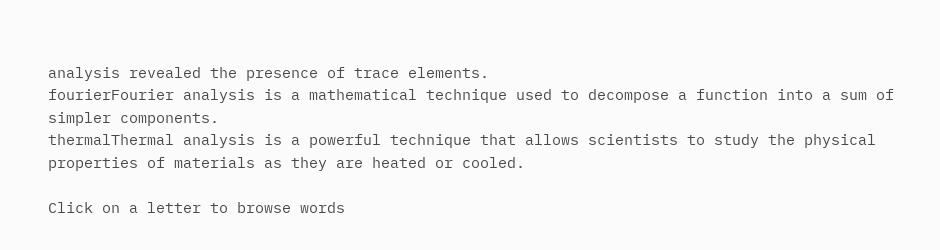analysis revealed the presence of trace elements.
fourierFourier analysis is a mathematical technique used to decompose a function into a sum of simpler components.
thermalThermal analysis is a powerful technique that allows scientists to study the physical properties of materials as they are heated or cooled.

Click on a letter to browse words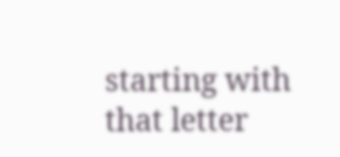starting with that letter